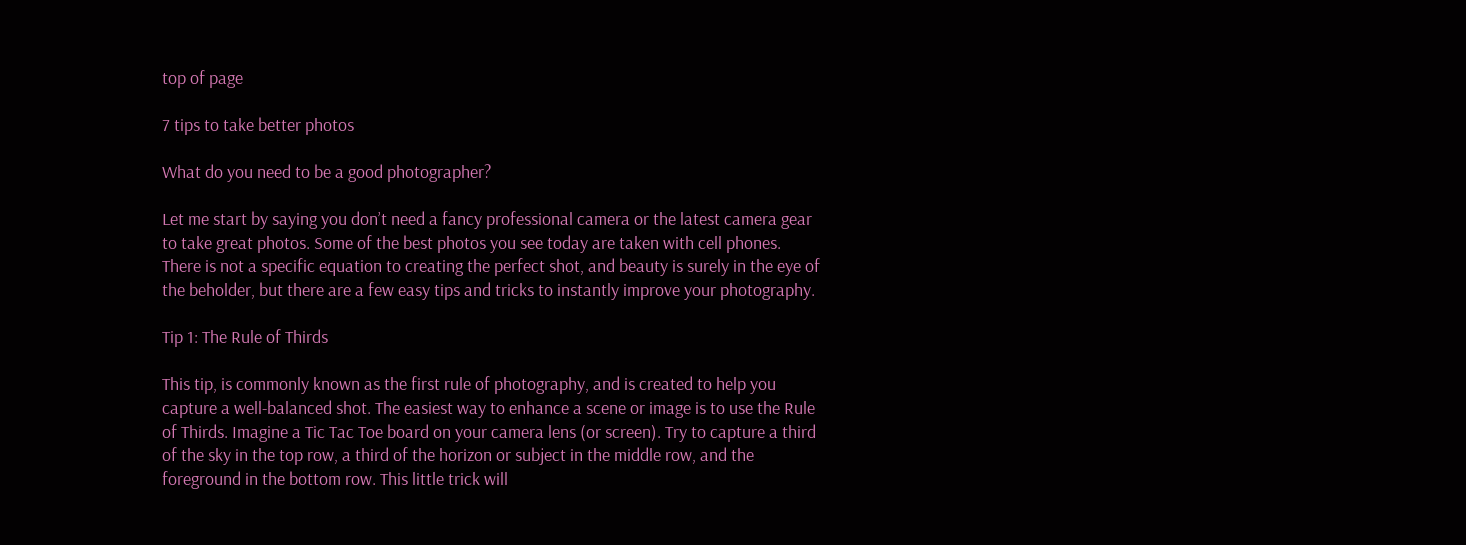top of page

7 tips to take better photos

What do you need to be a good photographer?

Let me start by saying you don’t need a fancy professional camera or the latest camera gear to take great photos. Some of the best photos you see today are taken with cell phones. There is not a specific equation to creating the perfect shot, and beauty is surely in the eye of the beholder, but there are a few easy tips and tricks to instantly improve your photography.

Tip 1: The Rule of Thirds

This tip, is commonly known as the first rule of photography, and is created to help you capture a well-balanced shot. The easiest way to enhance a scene or image is to use the Rule of Thirds. Imagine a Tic Tac Toe board on your camera lens (or screen). Try to capture a third of the sky in the top row, a third of the horizon or subject in the middle row, and the foreground in the bottom row. This little trick will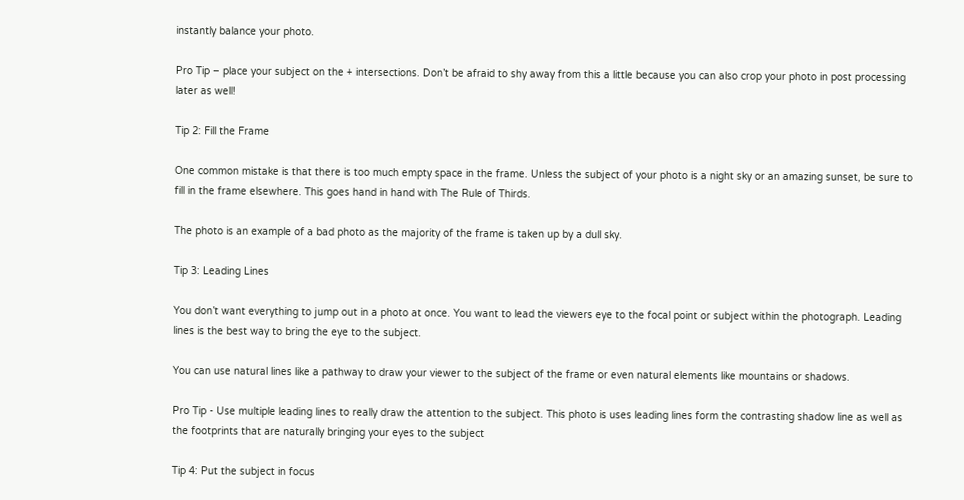instantly balance your photo.

Pro Tip – place your subject on the + intersections. Don’t be afraid to shy away from this a little because you can also crop your photo in post processing later as well!

Tip 2: Fill the Frame

One common mistake is that there is too much empty space in the frame. Unless the subject of your photo is a night sky or an amazing sunset, be sure to fill in the frame elsewhere. This goes hand in hand with The Rule of Thirds.

The photo is an example of a bad photo as the majority of the frame is taken up by a dull sky.

Tip 3: Leading Lines

You don’t want everything to jump out in a photo at once. You want to lead the viewers eye to the focal point or subject within the photograph. Leading lines is the best way to bring the eye to the subject.

You can use natural lines like a pathway to draw your viewer to the subject of the frame or even natural elements like mountains or shadows.

Pro Tip - Use multiple leading lines to really draw the attention to the subject. This photo is uses leading lines form the contrasting shadow line as well as the footprints that are naturally bringing your eyes to the subject

Tip 4: Put the subject in focus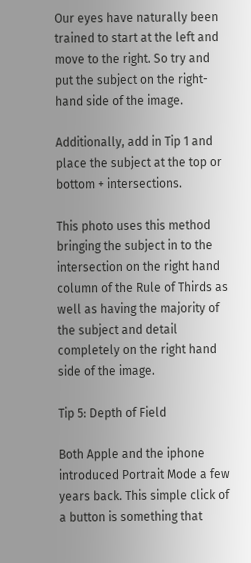Our eyes have naturally been trained to start at the left and move to the right. So try and put the subject on the right-hand side of the image.

Additionally, add in Tip 1 and place the subject at the top or bottom + intersections.

This photo uses this method bringing the subject in to the intersection on the right hand column of the Rule of Thirds as well as having the majority of the subject and detail completely on the right hand side of the image.

Tip 5: Depth of Field

Both Apple and the iphone introduced Portrait Mode a few years back. This simple click of a button is something that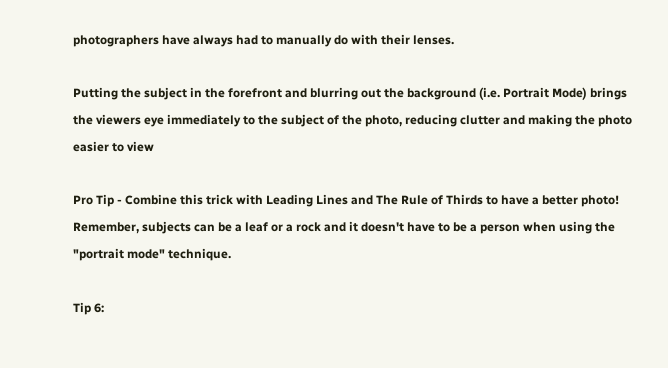photographers have always had to manually do with their lenses.

Putting the subject in the forefront and blurring out the background (i.e. Portrait Mode) brings the viewers eye immediately to the subject of the photo, reducing clutter and making the photo easier to view

Pro Tip - Combine this trick with Leading Lines and The Rule of Thirds to have a better photo! Remember, subjects can be a leaf or a rock and it doesn't have to be a person when using the "portrait mode" technique.

Tip 6: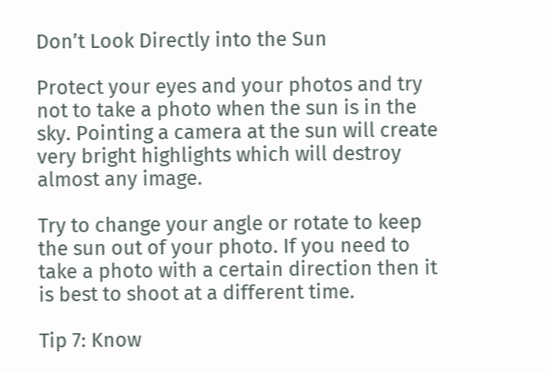Don’t Look Directly into the Sun

Protect your eyes and your photos and try not to take a photo when the sun is in the sky. Pointing a camera at the sun will create very bright highlights which will destroy almost any image.

Try to change your angle or rotate to keep the sun out of your photo. If you need to take a photo with a certain direction then it is best to shoot at a different time.

Tip 7: Know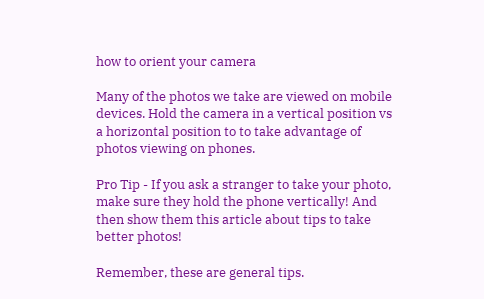how to orient your camera

Many of the photos we take are viewed on mobile devices. Hold the camera in a vertical position vs a horizontal position to to take advantage of photos viewing on phones.

Pro Tip - If you ask a stranger to take your photo, make sure they hold the phone vertically! And then show them this article about tips to take better photos!

Remember, these are general tips.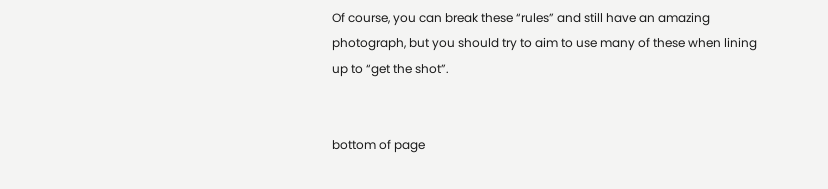Of course, you can break these “rules” and still have an amazing photograph, but you should try to aim to use many of these when lining up to “get the shot”.


bottom of page